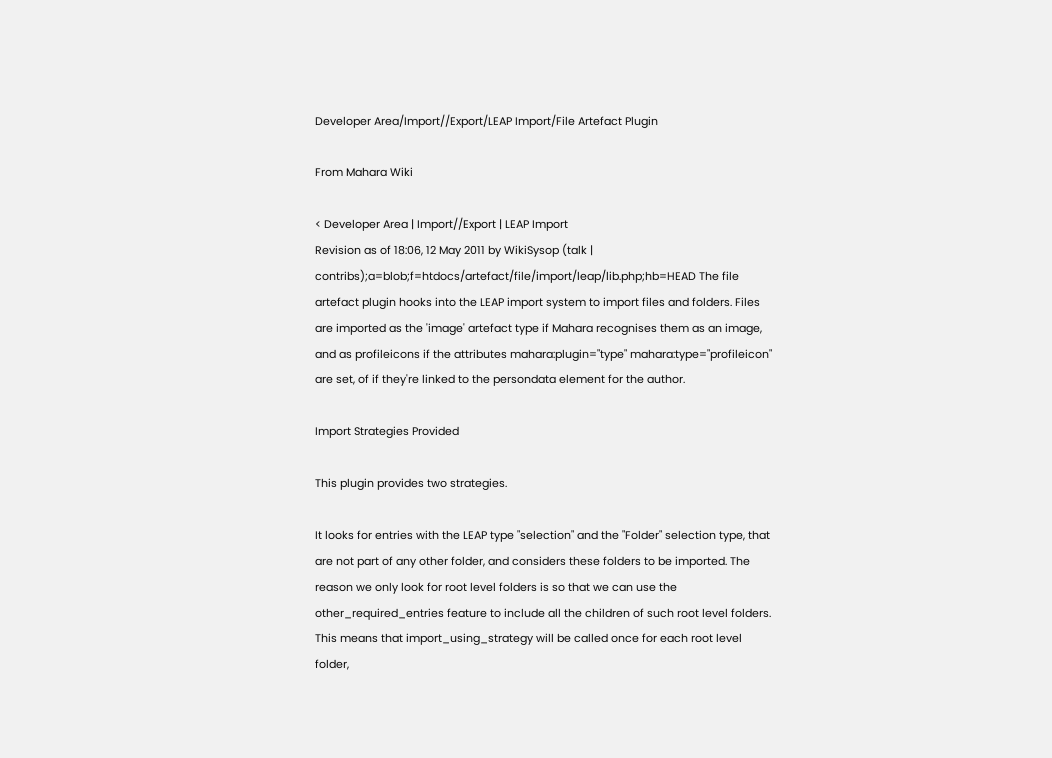Developer Area/Import//Export/LEAP Import/File Artefact Plugin

From Mahara Wiki

< Developer Area | Import//Export | LEAP Import
Revision as of 18:06, 12 May 2011 by WikiSysop (talk | contribs);a=blob;f=htdocs/artefact/file/import/leap/lib.php;hb=HEAD The file artefact plugin hooks into the LEAP import system to import files and folders. Files are imported as the 'image' artefact type if Mahara recognises them as an image, and as profileicons if the attributes mahara:plugin="type" mahara:type="profileicon" are set, of if they're linked to the persondata element for the author.

Import Strategies Provided

This plugin provides two strategies.

It looks for entries with the LEAP type "selection" and the "Folder" selection type, that are not part of any other folder, and considers these folders to be imported. The reason we only look for root level folders is so that we can use the other_required_entries feature to include all the children of such root level folders. This means that import_using_strategy will be called once for each root level folder,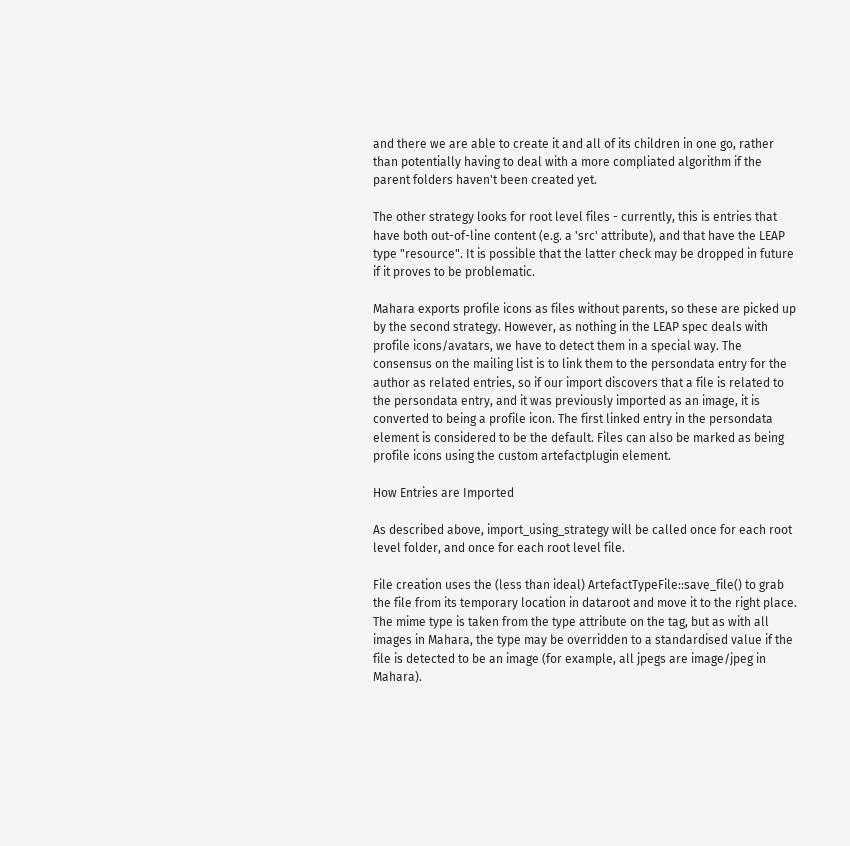and there we are able to create it and all of its children in one go, rather than potentially having to deal with a more compliated algorithm if the parent folders haven't been created yet.

The other strategy looks for root level files - currently, this is entries that have both out-of-line content (e.g. a 'src' attribute), and that have the LEAP type "resource". It is possible that the latter check may be dropped in future if it proves to be problematic.

Mahara exports profile icons as files without parents, so these are picked up by the second strategy. However, as nothing in the LEAP spec deals with profile icons/avatars, we have to detect them in a special way. The consensus on the mailing list is to link them to the persondata entry for the author as related entries, so if our import discovers that a file is related to the persondata entry, and it was previously imported as an image, it is converted to being a profile icon. The first linked entry in the persondata element is considered to be the default. Files can also be marked as being profile icons using the custom artefactplugin element.

How Entries are Imported

As described above, import_using_strategy will be called once for each root level folder, and once for each root level file.

File creation uses the (less than ideal) ArtefactTypeFile::save_file() to grab the file from its temporary location in dataroot and move it to the right place. The mime type is taken from the type attribute on the tag, but as with all images in Mahara, the type may be overridden to a standardised value if the file is detected to be an image (for example, all jpegs are image/jpeg in Mahara).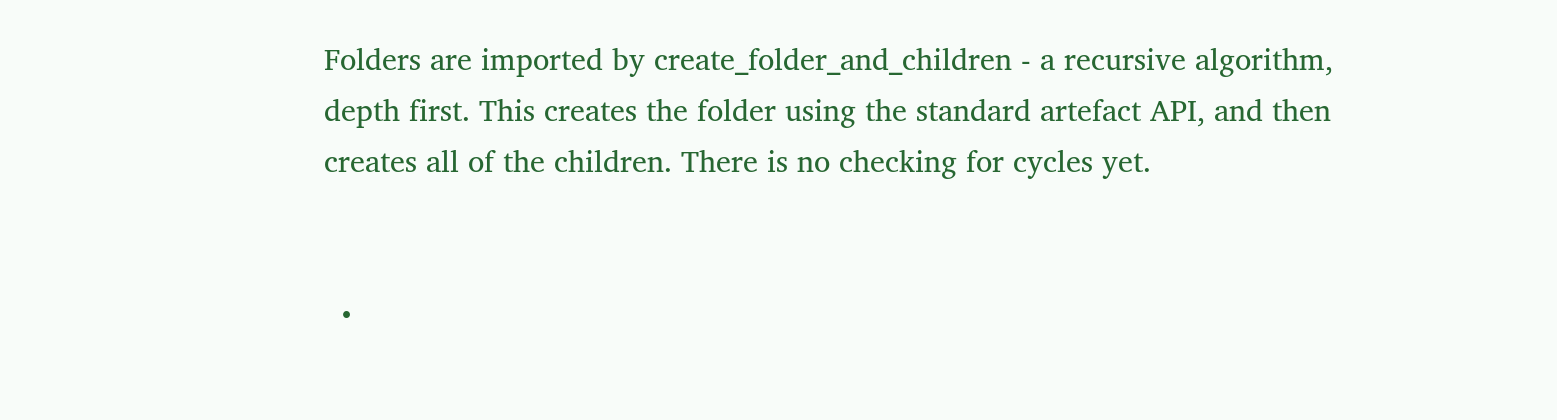Folders are imported by create_folder_and_children - a recursive algorithm, depth first. This creates the folder using the standard artefact API, and then creates all of the children. There is no checking for cycles yet.


  •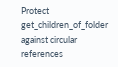Protect get_children_of_folder against circular references